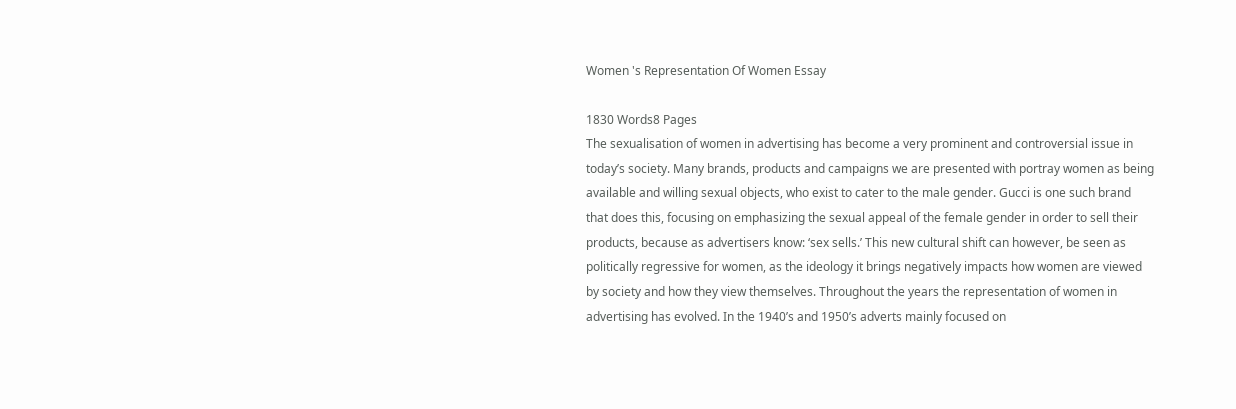Women 's Representation Of Women Essay

1830 Words8 Pages
The sexualisation of women in advertising has become a very prominent and controversial issue in today’s society. Many brands, products and campaigns we are presented with portray women as being available and willing sexual objects, who exist to cater to the male gender. Gucci is one such brand that does this, focusing on emphasizing the sexual appeal of the female gender in order to sell their products, because as advertisers know: ‘sex sells.’ This new cultural shift can however, be seen as politically regressive for women, as the ideology it brings negatively impacts how women are viewed by society and how they view themselves. Throughout the years the representation of women in advertising has evolved. In the 1940’s and 1950’s adverts mainly focused on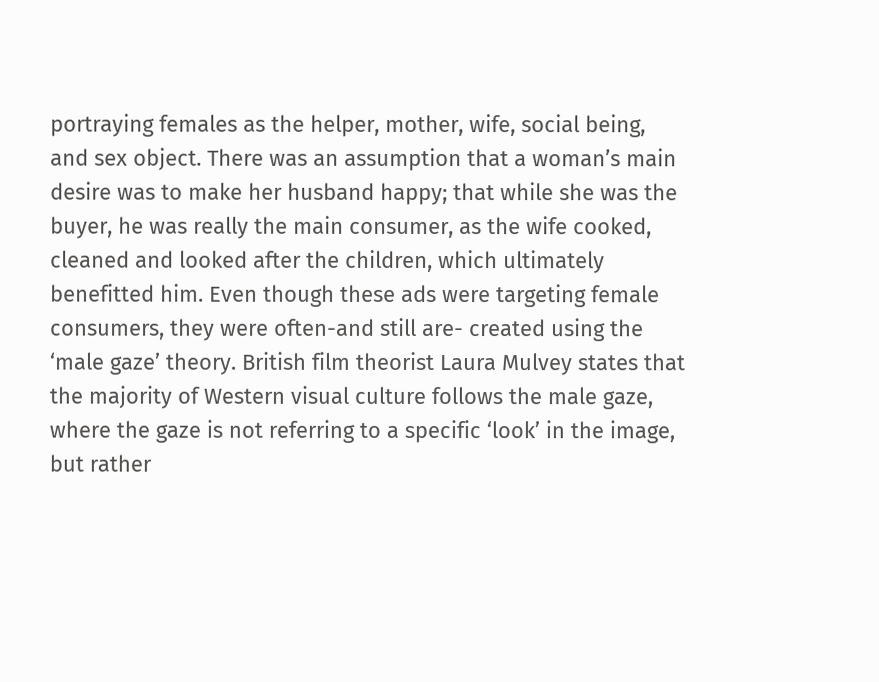portraying females as the helper, mother, wife, social being, and sex object. There was an assumption that a woman’s main desire was to make her husband happy; that while she was the buyer, he was really the main consumer, as the wife cooked, cleaned and looked after the children, which ultimately benefitted him. Even though these ads were targeting female consumers, they were often-and still are- created using the ‘male gaze’ theory. British film theorist Laura Mulvey states that the majority of Western visual culture follows the male gaze, where the gaze is not referring to a specific ‘look’ in the image, but rather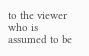to the viewer who is assumed to be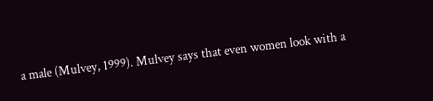a male (Mulvey, 1999). Mulvey says that even women look with a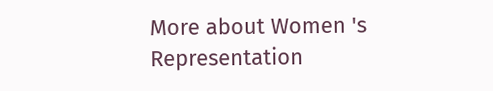More about Women 's Representation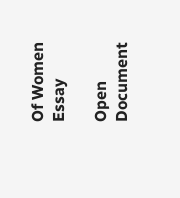Of Women Essay

Open Document